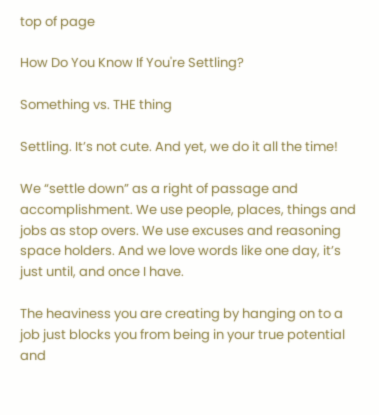top of page

How Do You Know If You're Settling?

Something vs. THE thing

Settling. It’s not cute. And yet, we do it all the time!

We “settle down” as a right of passage and accomplishment. We use people, places, things and jobs as stop overs. We use excuses and reasoning space holders. And we love words like one day, it’s just until, and once I have.

The heaviness you are creating by hanging on to a job just blocks you from being in your true potential and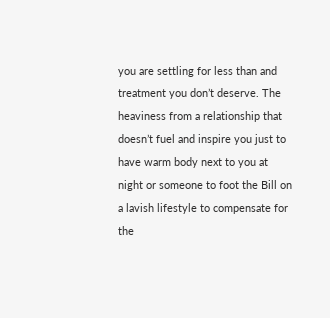you are settling for less than and treatment you don’t deserve. The heaviness from a relationship that doesn’t fuel and inspire you just to have warm body next to you at night or someone to foot the Bill on a lavish lifestyle to compensate for the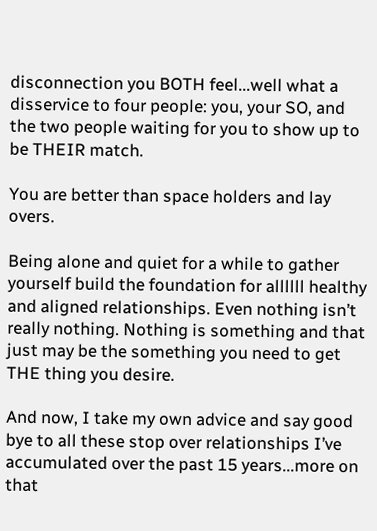disconnection you BOTH feel...well what a disservice to four people: you, your SO, and the two people waiting for you to show up to be THEIR match.

You are better than space holders and lay overs.

Being alone and quiet for a while to gather yourself build the foundation for allllll healthy and aligned relationships. Even nothing isn’t really nothing. Nothing is something and that just may be the something you need to get THE thing you desire.

And now, I take my own advice and say good bye to all these stop over relationships I’ve accumulated over the past 15 years...more on that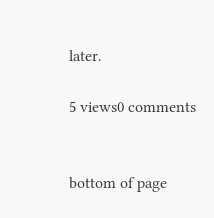later.

5 views0 comments


bottom of page